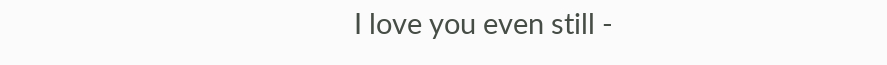I love you even still -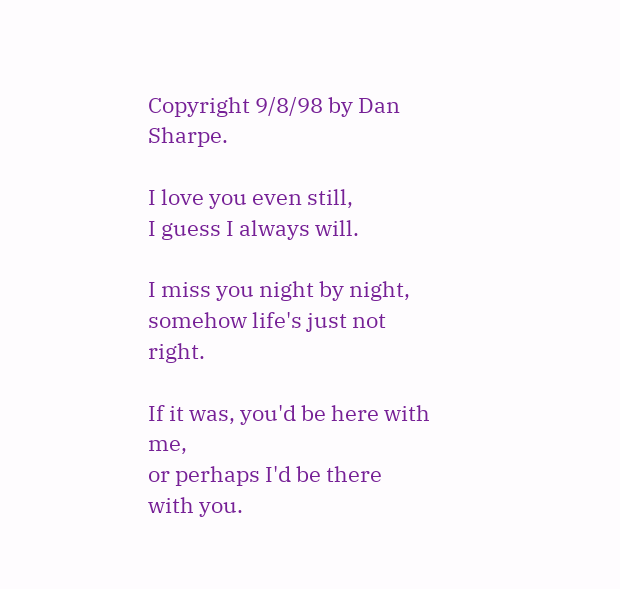Copyright 9/8/98 by Dan Sharpe.

I love you even still,
I guess I always will.

I miss you night by night,
somehow life's just not right.

If it was, you'd be here with me,
or perhaps I'd be there with you.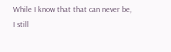While I know that that can never be,
I still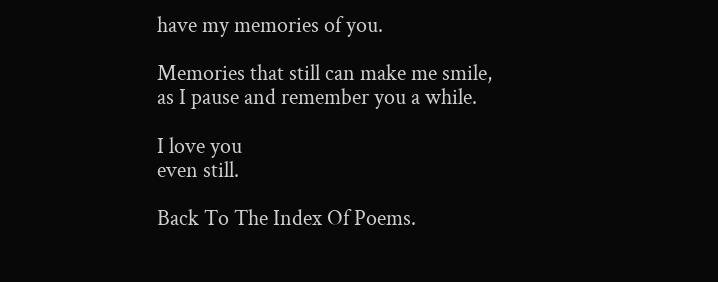have my memories of you.

Memories that still can make me smile,
as I pause and remember you a while.

I love you
even still.

Back To The Index Of Poems.